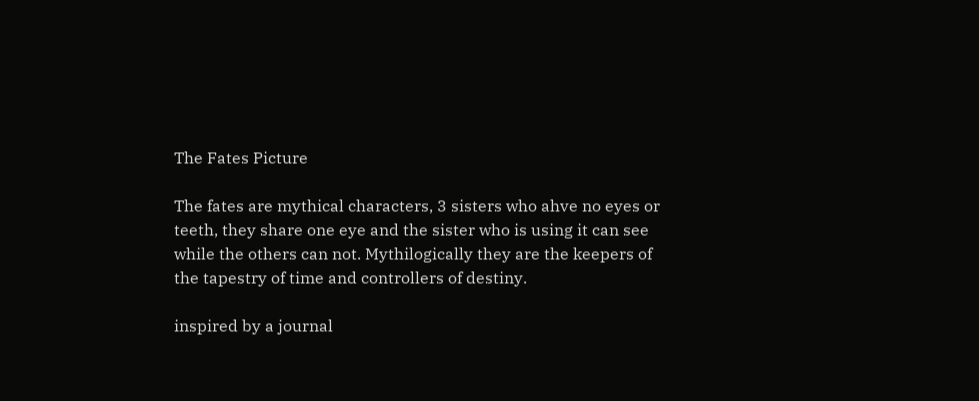The Fates Picture

The fates are mythical characters, 3 sisters who ahve no eyes or teeth, they share one eye and the sister who is using it can see while the others can not. Mythilogically they are the keepers of the tapestry of time and controllers of destiny.

inspired by a journal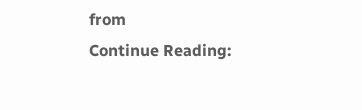from
Continue Reading: